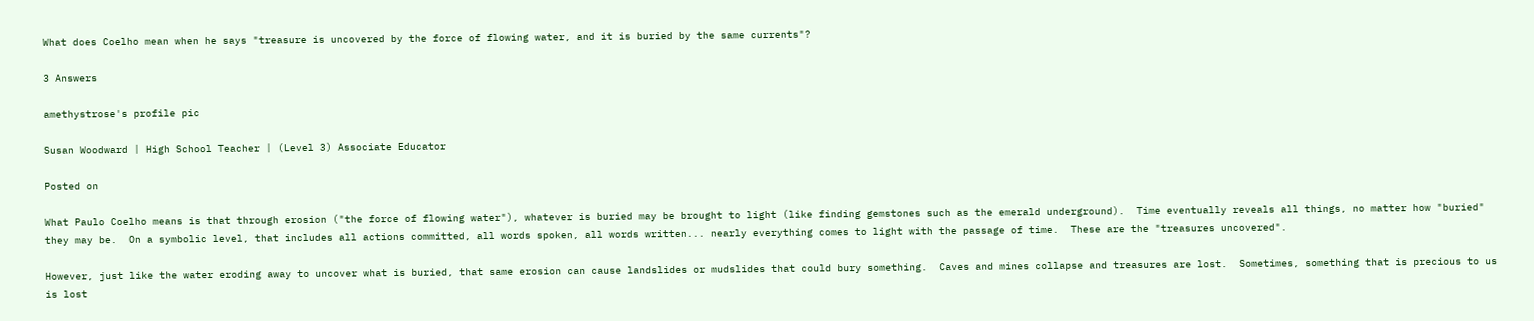What does Coelho mean when he says "treasure is uncovered by the force of flowing water, and it is buried by the same currents"?

3 Answers

amethystrose's profile pic

Susan Woodward | High School Teacher | (Level 3) Associate Educator

Posted on

What Paulo Coelho means is that through erosion ("the force of flowing water"), whatever is buried may be brought to light (like finding gemstones such as the emerald underground).  Time eventually reveals all things, no matter how "buried" they may be.  On a symbolic level, that includes all actions committed, all words spoken, all words written... nearly everything comes to light with the passage of time.  These are the "treasures uncovered".

However, just like the water eroding away to uncover what is buried, that same erosion can cause landslides or mudslides that could bury something.  Caves and mines collapse and treasures are lost.  Sometimes, something that is precious to us is lost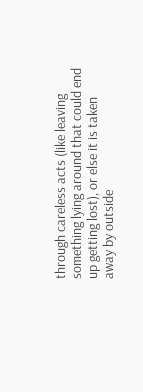through careless acts (like leaving something lying around that could end up getting lost), or else it is taken away by outside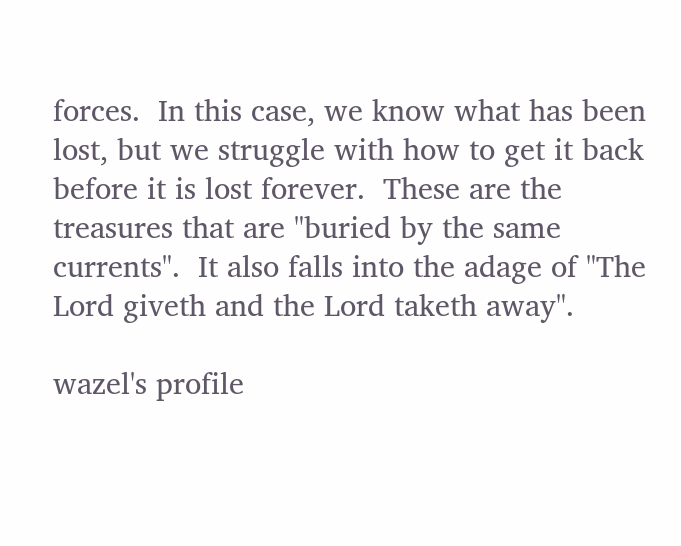forces.  In this case, we know what has been lost, but we struggle with how to get it back before it is lost forever.  These are the treasures that are "buried by the same currents".  It also falls into the adage of "The Lord giveth and the Lord taketh away".

wazel's profile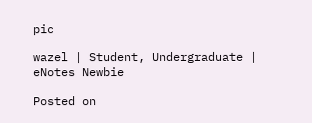pic

wazel | Student, Undergraduate | eNotes Newbie

Posted on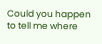Could you happen to tell me where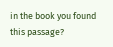in the book you found this passage?